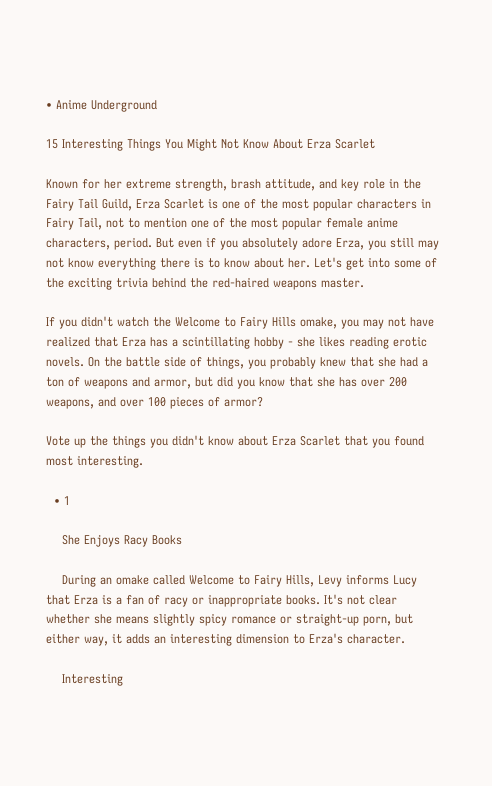• Anime Underground

15 Interesting Things You Might Not Know About Erza Scarlet

Known for her extreme strength, brash attitude, and key role in the Fairy Tail Guild, Erza Scarlet is one of the most popular characters in Fairy Tail, not to mention one of the most popular female anime characters, period. But even if you absolutely adore Erza, you still may not know everything there is to know about her. Let's get into some of the exciting trivia behind the red-haired weapons master.

If you didn't watch the Welcome to Fairy Hills omake, you may not have realized that Erza has a scintillating hobby - she likes reading erotic novels. On the battle side of things, you probably knew that she had a ton of weapons and armor, but did you know that she has over 200 weapons, and over 100 pieces of armor?

Vote up the things you didn't know about Erza Scarlet that you found most interesting.

  • 1

    She Enjoys Racy Books

    During an omake called Welcome to Fairy Hills, Levy informs Lucy that Erza is a fan of racy or inappropriate books. It's not clear whether she means slightly spicy romance or straight-up porn, but either way, it adds an interesting dimension to Erza's character.

    Interesting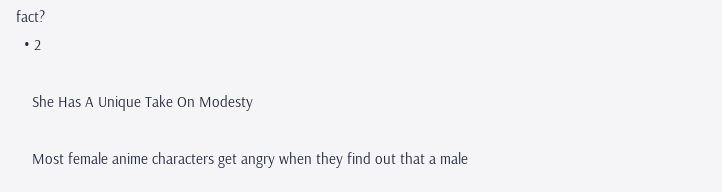fact?
  • 2

    She Has A Unique Take On Modesty

    Most female anime characters get angry when they find out that a male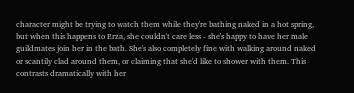character might be trying to watch them while they're bathing naked in a hot spring, but when this happens to Erza, she couldn't care less - she's happy to have her male guildmates join her in the bath. She's also completely fine with walking around naked or scantily clad around them, or claiming that she'd like to shower with them. This contrasts dramatically with her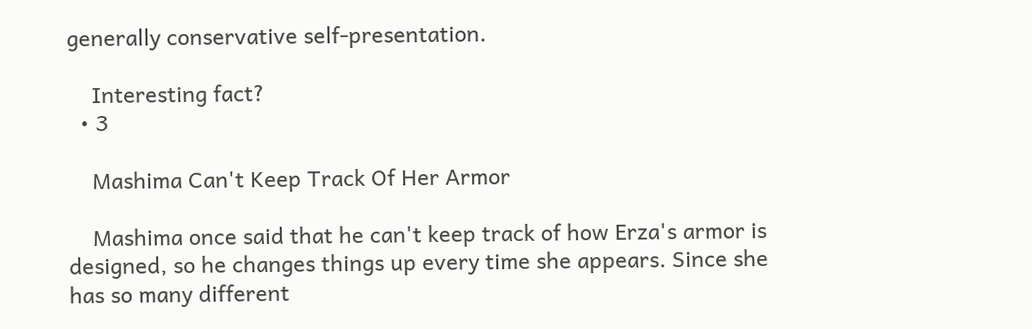generally conservative self-presentation.

    Interesting fact?
  • 3

    Mashima Can't Keep Track Of Her Armor

    Mashima once said that he can't keep track of how Erza's armor is designed, so he changes things up every time she appears. Since she has so many different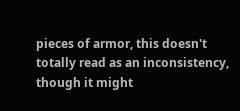pieces of armor, this doesn't totally read as an inconsistency, though it might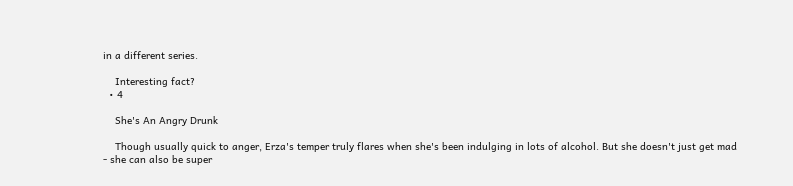in a different series.

    Interesting fact?
  • 4

    She's An Angry Drunk

    Though usually quick to anger, Erza's temper truly flares when she's been indulging in lots of alcohol. But she doesn't just get mad  - she can also be super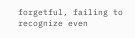forgetful, failing to recognize even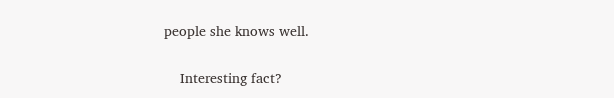people she knows well.

    Interesting fact?